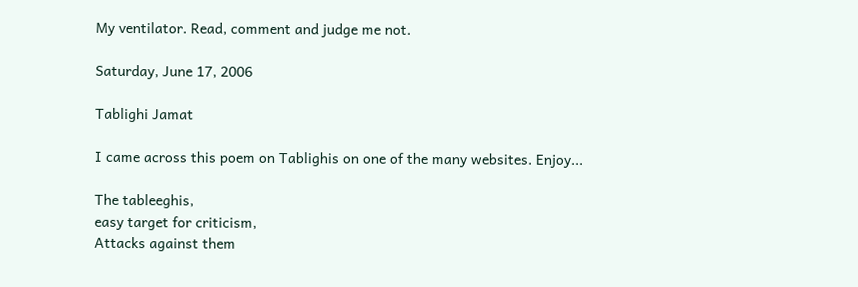My ventilator. Read, comment and judge me not.

Saturday, June 17, 2006

Tablighi Jamat

I came across this poem on Tablighis on one of the many websites. Enjoy...

The tableeghis,
easy target for criticism,
Attacks against them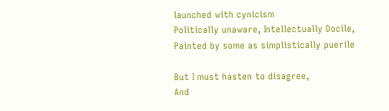launched with cynicism
Politically unaware, Intellectually Docile,
Painted by some as simplistically puerile

But I must hasten to disagree,
And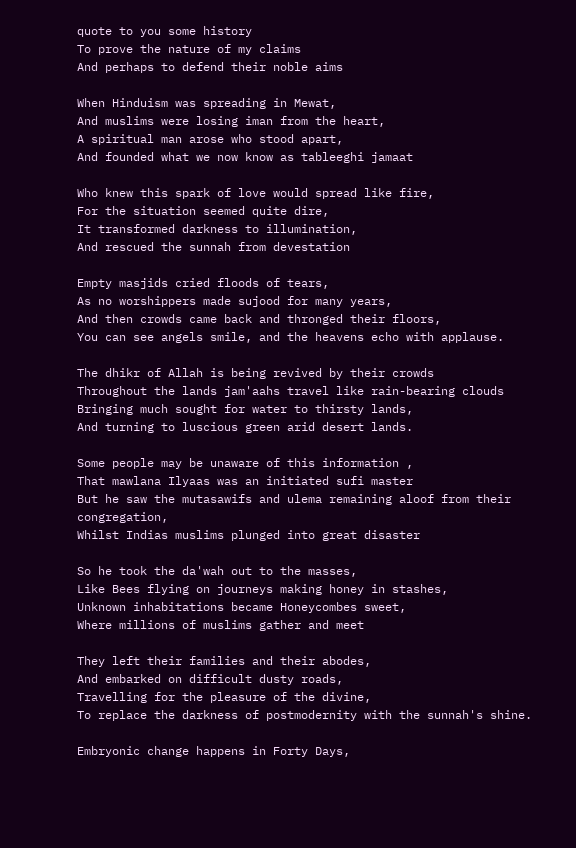quote to you some history
To prove the nature of my claims
And perhaps to defend their noble aims

When Hinduism was spreading in Mewat,
And muslims were losing iman from the heart,
A spiritual man arose who stood apart,
And founded what we now know as tableeghi jamaat

Who knew this spark of love would spread like fire,
For the situation seemed quite dire,
It transformed darkness to illumination,
And rescued the sunnah from devestation

Empty masjids cried floods of tears,
As no worshippers made sujood for many years,
And then crowds came back and thronged their floors,
You can see angels smile, and the heavens echo with applause.

The dhikr of Allah is being revived by their crowds
Throughout the lands jam'aahs travel like rain-bearing clouds
Bringing much sought for water to thirsty lands,
And turning to luscious green arid desert lands.

Some people may be unaware of this information ,
That mawlana Ilyaas was an initiated sufi master
But he saw the mutasawifs and ulema remaining aloof from their congregation,
Whilst Indias muslims plunged into great disaster

So he took the da'wah out to the masses,
Like Bees flying on journeys making honey in stashes,
Unknown inhabitations became Honeycombes sweet,
Where millions of muslims gather and meet

They left their families and their abodes,
And embarked on difficult dusty roads,
Travelling for the pleasure of the divine,
To replace the darkness of postmodernity with the sunnah's shine.

Embryonic change happens in Forty Days,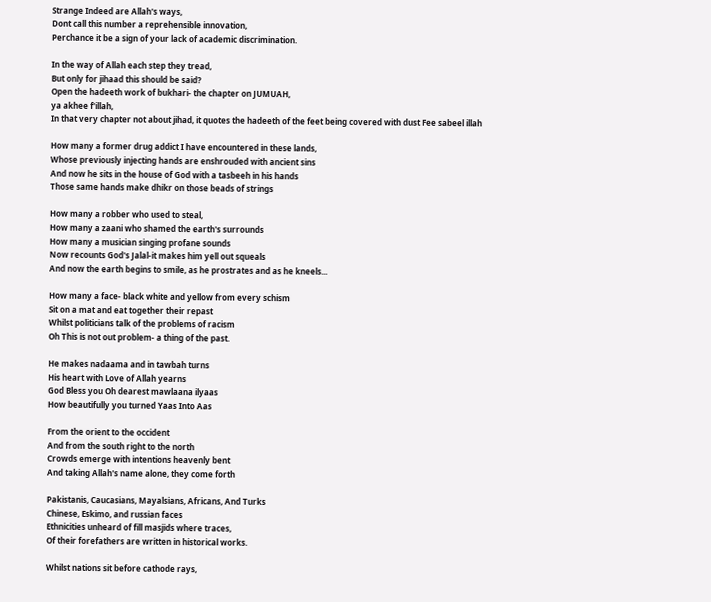Strange Indeed are Allah's ways,
Dont call this number a reprehensible innovation,
Perchance it be a sign of your lack of academic discrimination.

In the way of Allah each step they tread,
But only for jihaad this should be said?
Open the hadeeth work of bukhari- the chapter on JUMUAH,
ya akhee f'illah,
In that very chapter not about jihad, it quotes the hadeeth of the feet being covered with dust Fee sabeel illah

How many a former drug addict I have encountered in these lands,
Whose previously injecting hands are enshrouded with ancient sins
And now he sits in the house of God with a tasbeeh in his hands
Those same hands make dhikr on those beads of strings

How many a robber who used to steal,
How many a zaani who shamed the earth's surrounds
How many a musician singing profane sounds
Now recounts God's Jalal-it makes him yell out squeals
And now the earth begins to smile, as he prostrates and as he kneels...

How many a face- black white and yellow from every schism
Sit on a mat and eat together their repast
Whilst politicians talk of the problems of racism
Oh This is not out problem- a thing of the past.

He makes nadaama and in tawbah turns
His heart with Love of Allah yearns
God Bless you Oh dearest mawlaana ilyaas
How beautifully you turned Yaas Into Aas

From the orient to the occident
And from the south right to the north
Crowds emerge with intentions heavenly bent
And taking Allah's name alone, they come forth

Pakistanis, Caucasians, Mayalsians, Africans, And Turks
Chinese, Eskimo, and russian faces
Ethnicities unheard of fill masjids where traces,
Of their forefathers are written in historical works.

Whilst nations sit before cathode rays,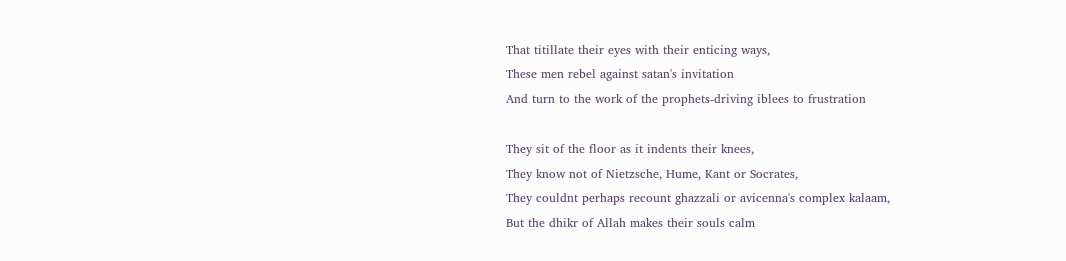That titillate their eyes with their enticing ways,
These men rebel against satan's invitation
And turn to the work of the prophets-driving iblees to frustration

They sit of the floor as it indents their knees,
They know not of Nietzsche, Hume, Kant or Socrates,
They couldnt perhaps recount ghazzali or avicenna's complex kalaam,
But the dhikr of Allah makes their souls calm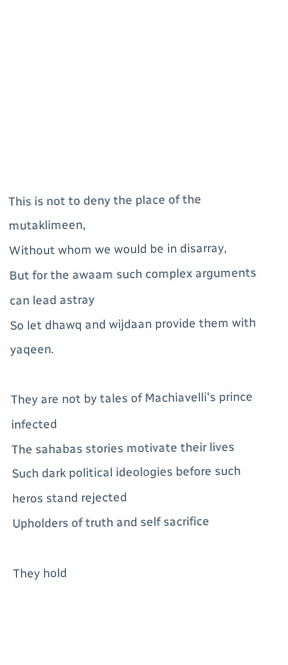This is not to deny the place of the mutaklimeen,
Without whom we would be in disarray,
But for the awaam such complex arguments can lead astray
So let dhawq and wijdaan provide them with yaqeen.

They are not by tales of Machiavelli's prince infected
The sahabas stories motivate their lives
Such dark political ideologies before such heros stand rejected
Upholders of truth and self sacrifice

They hold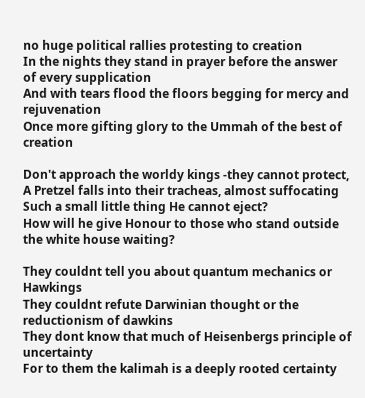no huge political rallies protesting to creation
In the nights they stand in prayer before the answer of every supplication
And with tears flood the floors begging for mercy and rejuvenation
Once more gifting glory to the Ummah of the best of creation

Don't approach the worldy kings -they cannot protect,
A Pretzel falls into their tracheas, almost suffocating
Such a small little thing He cannot eject?
How will he give Honour to those who stand outside the white house waiting?

They couldnt tell you about quantum mechanics or Hawkings
They couldnt refute Darwinian thought or the reductionism of dawkins
They dont know that much of Heisenbergs principle of uncertainty
For to them the kalimah is a deeply rooted certainty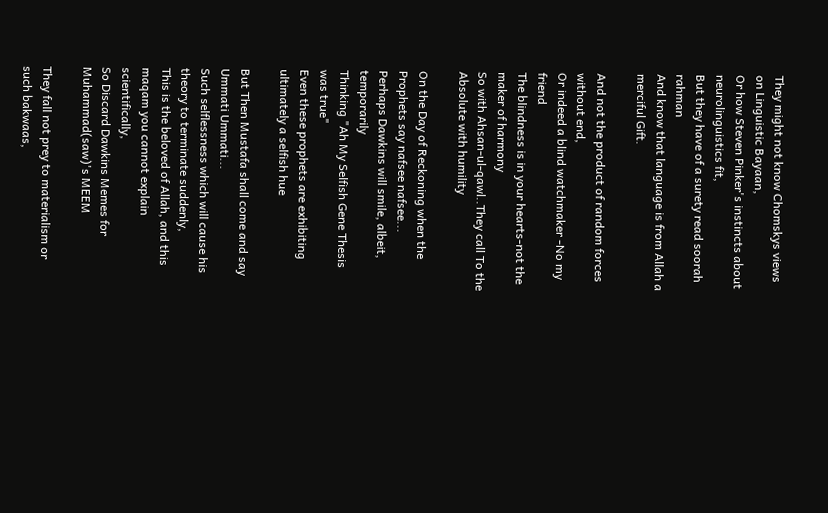They might not know Chomskys views on Linguistic Bayaan,
Or how Steven Pinker's instincts about neurolinguistics fit,
But they have of a surety read soorah rahman
And know that language is from Allah a merciful Gift.

And not the product of random forces without end,
Or indeed a blind watchmaker -No my friend
The blindness is in your hearts-not the maker of harmony
So with Ahsan-ul-qawl..They call To the Absolute with humility

On the Day of Reckoning when the Prophets say nafsee nafsee...
Perhaps Dawkins will smile, albeit, temporarily
Thinking "Ah My Selfish Gene Thesis was true"
Even these prophets are exhibiting ultimately a selfish hue

But Then Mustafa shall come and say Ummati Ummati...
Such selflessness which will cause his theory to terminate suddenly,
This is the beloved of Allah, and this maqam you cannot explain scientifically,
So Discard Dawkins Memes for Muhammad(saw)'s MEEM

They fall not prey to materialism or such bakwaas,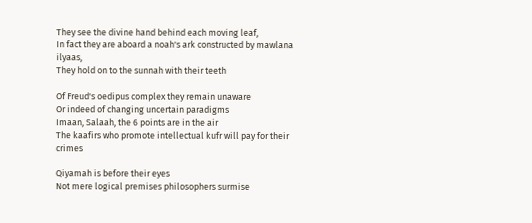They see the divine hand behind each moving leaf,
In fact they are aboard a noah's ark constructed by mawlana ilyaas,
They hold on to the sunnah with their teeth

Of Freud's oedipus complex they remain unaware
Or indeed of changing uncertain paradigms
Imaan, Salaah, the 6 points are in the air
The kaafirs who promote intellectual kufr will pay for their crimes

Qiyamah is before their eyes
Not mere logical premises philosophers surmise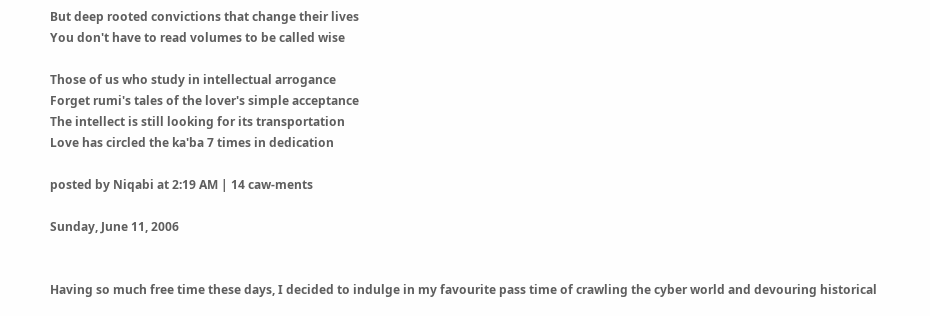But deep rooted convictions that change their lives
You don't have to read volumes to be called wise

Those of us who study in intellectual arrogance
Forget rumi's tales of the lover's simple acceptance
The intellect is still looking for its transportation
Love has circled the ka'ba 7 times in dedication

posted by Niqabi at 2:19 AM | 14 caw-ments

Sunday, June 11, 2006


Having so much free time these days, I decided to indulge in my favourite pass time of crawling the cyber world and devouring historical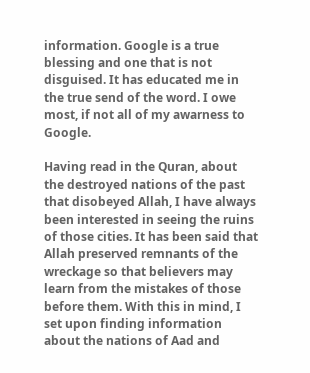information. Google is a true blessing and one that is not disguised. It has educated me in the true send of the word. I owe most, if not all of my awarness to Google.

Having read in the Quran, about the destroyed nations of the past that disobeyed Allah, I have always been interested in seeing the ruins of those cities. It has been said that Allah preserved remnants of the wreckage so that believers may learn from the mistakes of those before them. With this in mind, I set upon finding information about the nations of Aad and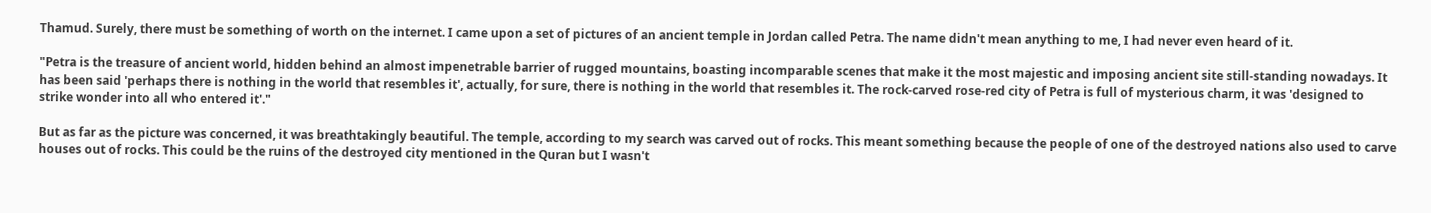Thamud. Surely, there must be something of worth on the internet. I came upon a set of pictures of an ancient temple in Jordan called Petra. The name didn't mean anything to me, I had never even heard of it.

"Petra is the treasure of ancient world, hidden behind an almost impenetrable barrier of rugged mountains, boasting incomparable scenes that make it the most majestic and imposing ancient site still-standing nowadays. It has been said 'perhaps there is nothing in the world that resembles it', actually, for sure, there is nothing in the world that resembles it. The rock-carved rose-red city of Petra is full of mysterious charm, it was 'designed to strike wonder into all who entered it'."

But as far as the picture was concerned, it was breathtakingly beautiful. The temple, according to my search was carved out of rocks. This meant something because the people of one of the destroyed nations also used to carve houses out of rocks. This could be the ruins of the destroyed city mentioned in the Quran but I wasn't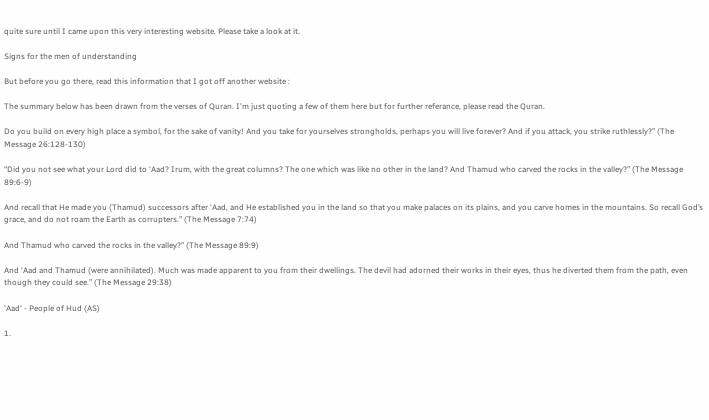quite sure until I came upon this very interesting website. Please take a look at it.

Signs for the men of understanding

But before you go there, read this information that I got off another website :

The summary below has been drawn from the verses of Quran. I'm just quoting a few of them here but for further referance, please read the Quran.

Do you build on every high place a symbol, for the sake of vanity! And you take for yourselves strongholds, perhaps you will live forever? And if you attack, you strike ruthlessly?” (The Message 26:128-130)

“Did you not see what your Lord did to ‘Aad? Irum, with the great columns? The one which was like no other in the land? And Thamud who carved the rocks in the valley?” (The Message 89:6-9)

And recall that He made you (Thamud) successors after ‘Aad, and He established you in the land so that you make palaces on its plains, and you carve homes in the mountains. So recall God’s grace, and do not roam the Earth as corrupters.” (The Message 7:74)

And Thamud who carved the rocks in the valley?” (The Message 89:9)

And ‘Aad and Thamud (were annihilated). Much was made apparent to you from their dwellings. The devil had adorned their works in their eyes, thus he diverted them from the path, even though they could see.” (The Message 29:38)

'Aad' - People of Hud (AS)

1.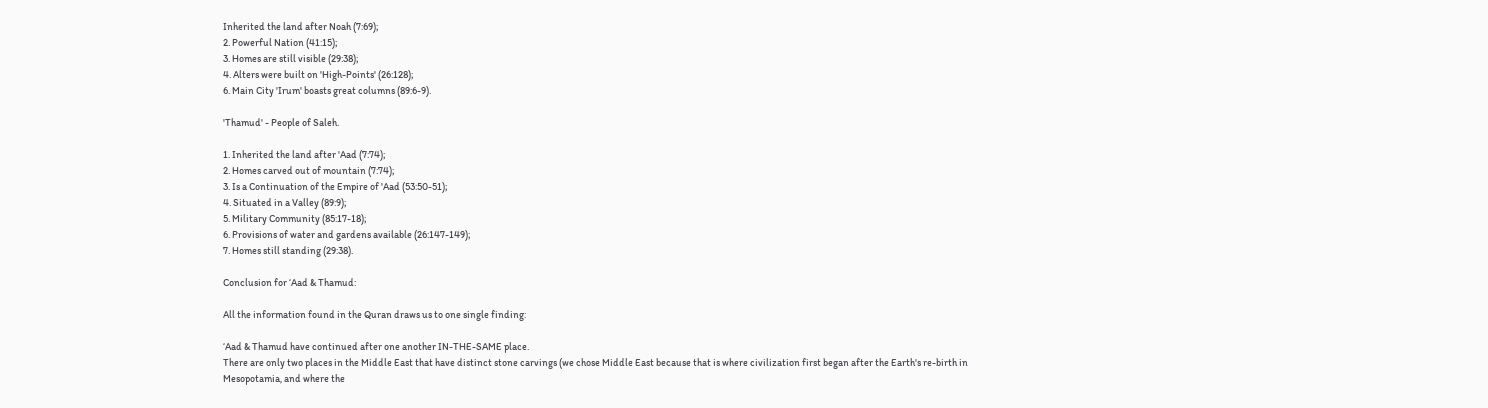Inherited the land after Noah (7:69);
2. Powerful Nation (41:15);
3. Homes are still visible (29:38);
4. Alters were built on 'High-Points' (26:128);
6. Main City 'Irum' boasts great columns (89:6-9).

'Thamud' - People of Saleh.

1. Inherited the land after 'Aad (7:74);
2. Homes carved out of mountain (7:74);
3. Is a Continuation of the Empire of 'Aad (53:50-51);
4. Situated in a Valley (89:9);
5. Military Community (85:17-18);
6. Provisions of water and gardens available (26:147-149);
7. Homes still standing (29:38).

Conclusion for ‘Aad & Thamud:

All the information found in the Quran draws us to one single finding:

‘Aad & Thamud have continued after one another IN-THE-SAME place.
There are only two places in the Middle East that have distinct stone carvings (we chose Middle East because that is where civilization first began after the Earth's re-birth in Mesopotamia, and where the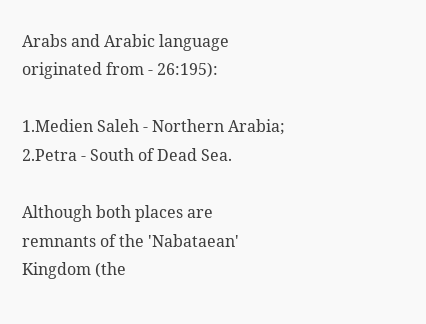Arabs and Arabic language originated from - 26:195):

1.Medien Saleh - Northern Arabia;
2.Petra - South of Dead Sea.

Although both places are remnants of the 'Nabataean' Kingdom (the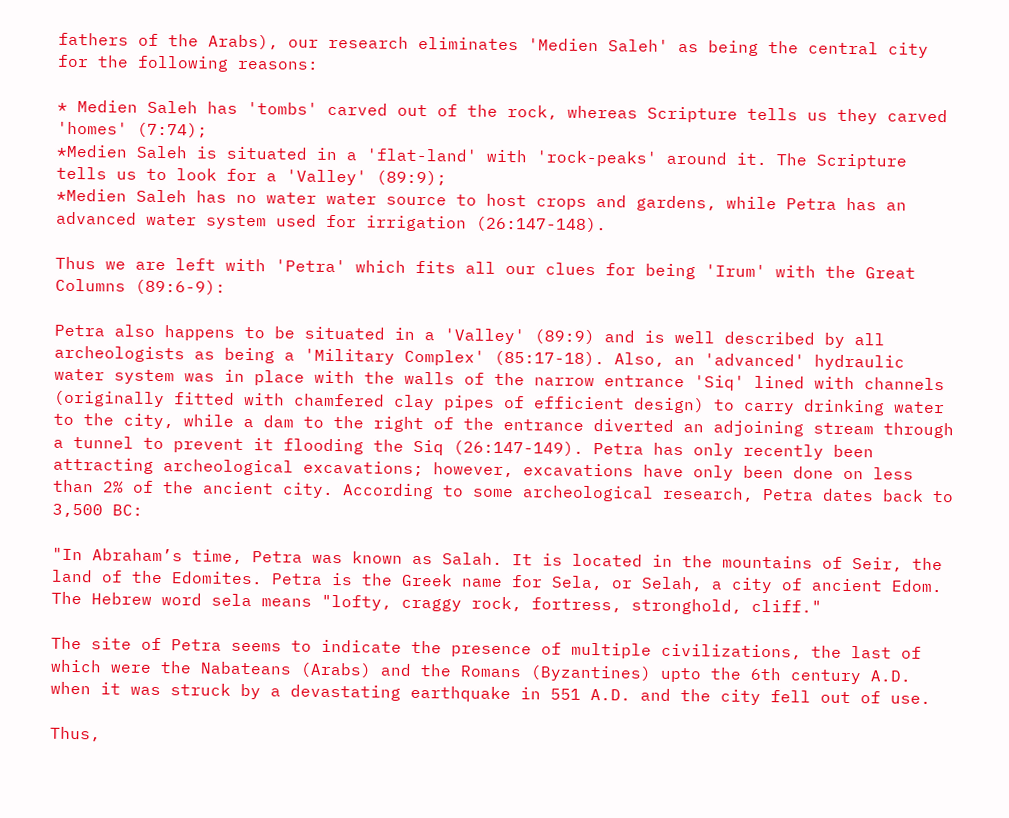fathers of the Arabs), our research eliminates 'Medien Saleh' as being the central city for the following reasons:

* Medien Saleh has 'tombs' carved out of the rock, whereas Scripture tells us they carved 'homes' (7:74);
*Medien Saleh is situated in a 'flat-land' with 'rock-peaks' around it. The Scripture tells us to look for a 'Valley' (89:9);
*Medien Saleh has no water water source to host crops and gardens, while Petra has an advanced water system used for irrigation (26:147-148).

Thus we are left with 'Petra' which fits all our clues for being 'Irum' with the Great Columns (89:6-9):

Petra also happens to be situated in a 'Valley' (89:9) and is well described by all archeologists as being a 'Military Complex' (85:17-18). Also, an 'advanced' hydraulic water system was in place with the walls of the narrow entrance 'Siq' lined with channels (originally fitted with chamfered clay pipes of efficient design) to carry drinking water to the city, while a dam to the right of the entrance diverted an adjoining stream through a tunnel to prevent it flooding the Siq (26:147-149). Petra has only recently been attracting archeological excavations; however, excavations have only been done on less than 2% of the ancient city. According to some archeological research, Petra dates back to 3,500 BC:

"In Abraham’s time, Petra was known as Salah. It is located in the mountains of Seir, the land of the Edomites. Petra is the Greek name for Sela, or Selah, a city of ancient Edom. The Hebrew word sela means "lofty, craggy rock, fortress, stronghold, cliff."

The site of Petra seems to indicate the presence of multiple civilizations, the last of which were the Nabateans (Arabs) and the Romans (Byzantines) upto the 6th century A.D. when it was struck by a devastating earthquake in 551 A.D. and the city fell out of use.

Thus,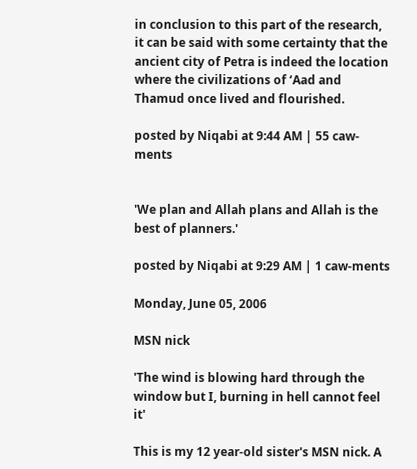in conclusion to this part of the research, it can be said with some certainty that the ancient city of Petra is indeed the location where the civilizations of ‘Aad and Thamud once lived and flourished.

posted by Niqabi at 9:44 AM | 55 caw-ments


'We plan and Allah plans and Allah is the best of planners.'

posted by Niqabi at 9:29 AM | 1 caw-ments

Monday, June 05, 2006

MSN nick

'The wind is blowing hard through the window but I, burning in hell cannot feel it'

This is my 12 year-old sister's MSN nick. A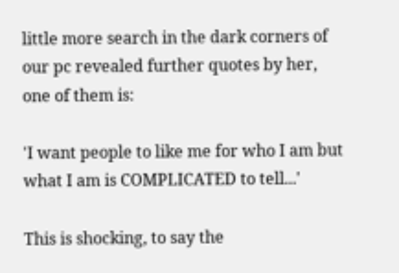little more search in the dark corners of our pc revealed further quotes by her, one of them is:

'I want people to like me for who I am but what I am is COMPLICATED to tell...'

This is shocking, to say the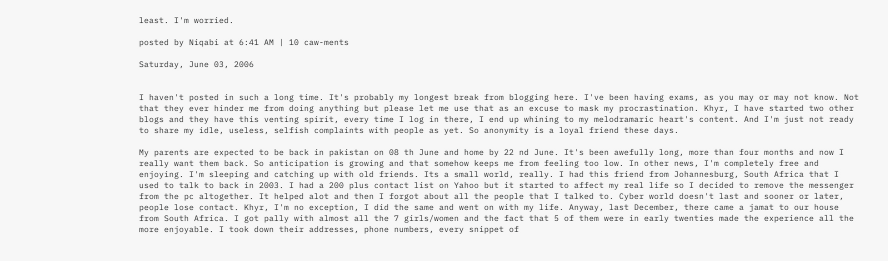least. I'm worried.

posted by Niqabi at 6:41 AM | 10 caw-ments

Saturday, June 03, 2006


I haven't posted in such a long time. It's probably my longest break from blogging here. I've been having exams, as you may or may not know. Not that they ever hinder me from doing anything but please let me use that as an excuse to mask my procrastination. Khyr, I have started two other blogs and they have this venting spirit, every time I log in there, I end up whining to my melodramaric heart's content. And I'm just not ready to share my idle, useless, selfish complaints with people as yet. So anonymity is a loyal friend these days.

My parents are expected to be back in pakistan on 08 th June and home by 22 nd June. It's been awefully long, more than four months and now I really want them back. So anticipation is growing and that somehow keeps me from feeling too low. In other news, I'm completely free and enjoying. I'm sleeping and catching up with old friends. Its a small world, really. I had this friend from Johannesburg, South Africa that I used to talk to back in 2003. I had a 200 plus contact list on Yahoo but it started to affect my real life so I decided to remove the messenger from the pc altogether. It helped alot and then I forgot about all the people that I talked to. Cyber world doesn't last and sooner or later, people lose contact. Khyr, I'm no exception, I did the same and went on with my life. Anyway, last December, there came a jamat to our house from South Africa. I got pally with almost all the 7 girls/women and the fact that 5 of them were in early twenties made the experience all the more enjoyable. I took down their addresses, phone numbers, every snippet of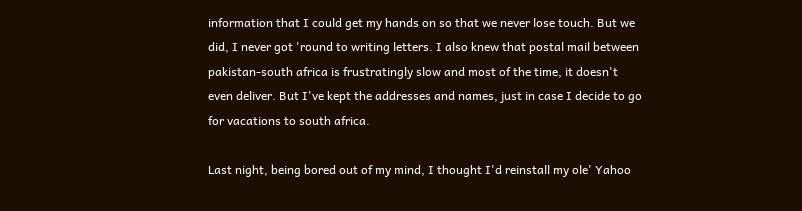information that I could get my hands on so that we never lose touch. But we did, I never got 'round to writing letters. I also knew that postal mail between pakistan-south africa is frustratingly slow and most of the time, it doesn't even deliver. But I've kept the addresses and names, just in case I decide to go for vacations to south africa.

Last night, being bored out of my mind, I thought I'd reinstall my ole' Yahoo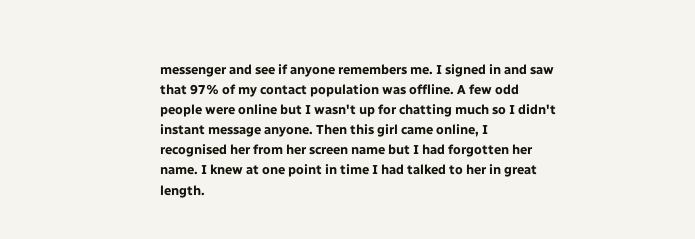messenger and see if anyone remembers me. I signed in and saw that 97% of my contact population was offline. A few odd people were online but I wasn't up for chatting much so I didn't instant message anyone. Then this girl came online, I recognised her from her screen name but I had forgotten her name. I knew at one point in time I had talked to her in great length.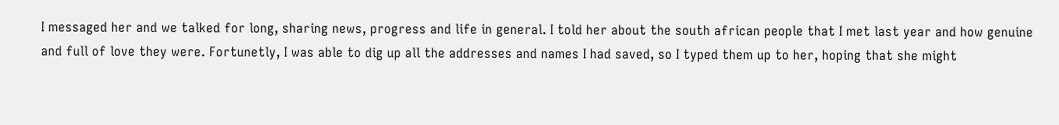I messaged her and we talked for long, sharing news, progress and life in general. I told her about the south african people that I met last year and how genuine and full of love they were. Fortunetly, I was able to dig up all the addresses and names I had saved, so I typed them up to her, hoping that she might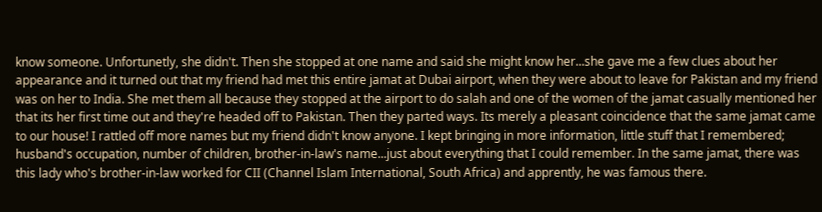know someone. Unfortunetly, she didn't. Then she stopped at one name and said she might know her...she gave me a few clues about her appearance and it turned out that my friend had met this entire jamat at Dubai airport, when they were about to leave for Pakistan and my friend was on her to India. She met them all because they stopped at the airport to do salah and one of the women of the jamat casually mentioned her that its her first time out and they're headed off to Pakistan. Then they parted ways. Its merely a pleasant coincidence that the same jamat came to our house! I rattled off more names but my friend didn't know anyone. I kept bringing in more information, little stuff that I remembered; husband's occupation, number of children, brother-in-law's name...just about everything that I could remember. In the same jamat, there was this lady who's brother-in-law worked for CII (Channel Islam International, South Africa) and apprently, he was famous there.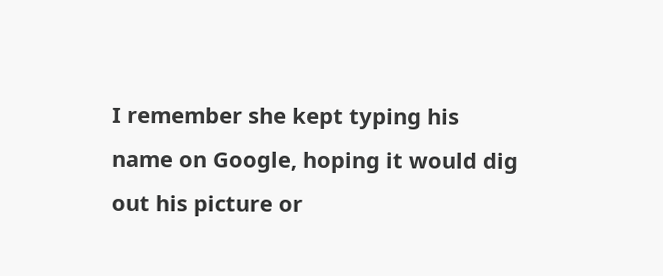I remember she kept typing his name on Google, hoping it would dig out his picture or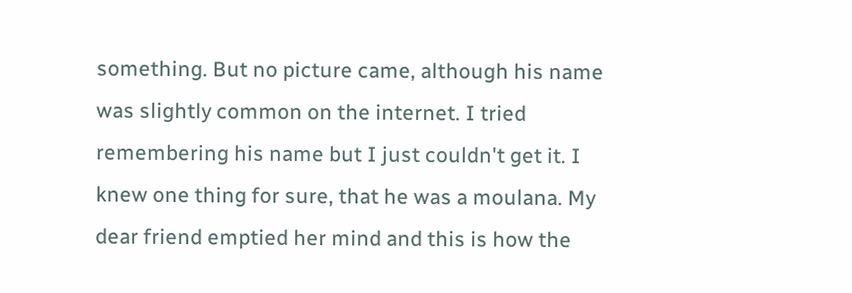something. But no picture came, although his name was slightly common on the internet. I tried remembering his name but I just couldn't get it. I knew one thing for sure, that he was a moulana. My dear friend emptied her mind and this is how the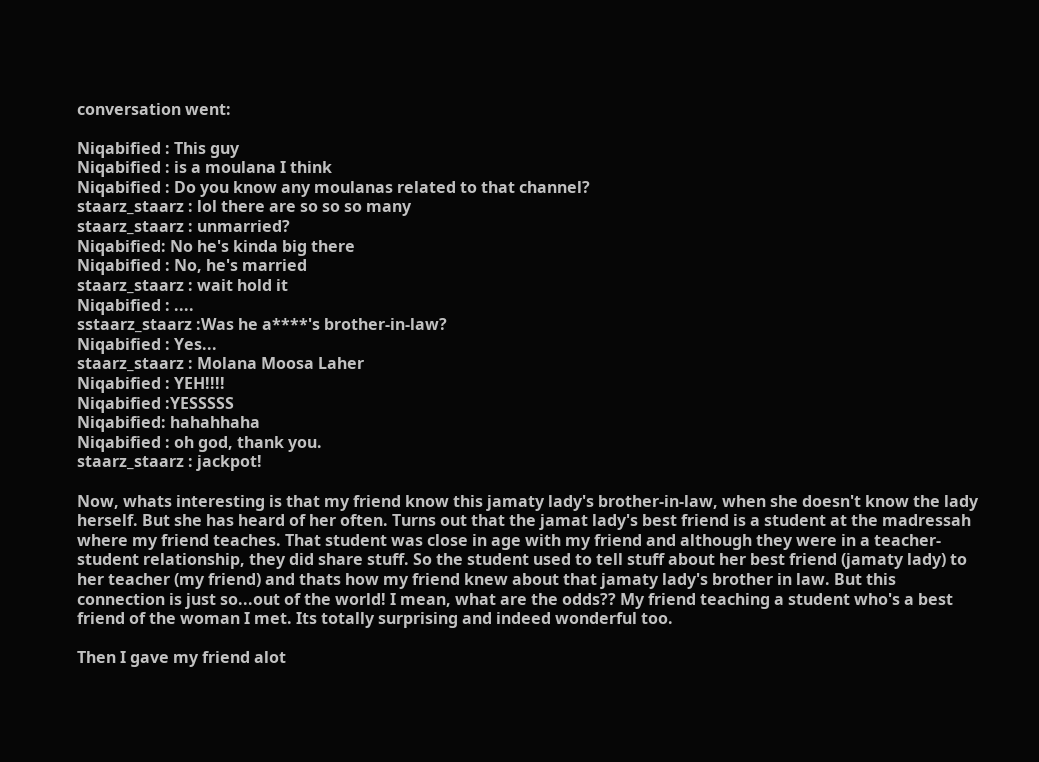conversation went:

Niqabified : This guy
Niqabified : is a moulana I think
Niqabified : Do you know any moulanas related to that channel?
staarz_staarz : lol there are so so so many
staarz_staarz : unmarried?
Niqabified: No he's kinda big there
Niqabified : No, he's married
staarz_staarz : wait hold it
Niqabified : ....
sstaarz_staarz :Was he a****'s brother-in-law?
Niqabified : Yes...
staarz_staarz : Molana Moosa Laher
Niqabified : YEH!!!!
Niqabified :YESSSSS
Niqabified: hahahhaha
Niqabified : oh god, thank you.
staarz_staarz : jackpot!

Now, whats interesting is that my friend know this jamaty lady's brother-in-law, when she doesn't know the lady herself. But she has heard of her often. Turns out that the jamat lady's best friend is a student at the madressah where my friend teaches. That student was close in age with my friend and although they were in a teacher-student relationship, they did share stuff. So the student used to tell stuff about her best friend (jamaty lady) to her teacher (my friend) and thats how my friend knew about that jamaty lady's brother in law. But this connection is just so...out of the world! I mean, what are the odds?? My friend teaching a student who's a best friend of the woman I met. Its totally surprising and indeed wonderful too.

Then I gave my friend alot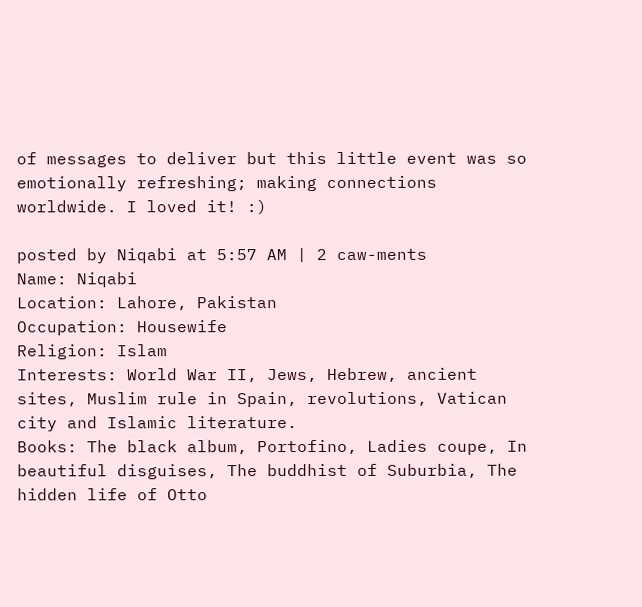of messages to deliver but this little event was so emotionally refreshing; making connections worldwide. I loved it! :)

posted by Niqabi at 5:57 AM | 2 caw-ments
Name: Niqabi
Location: Lahore, Pakistan
Occupation: Housewife
Religion: Islam
Interests: World War II, Jews, Hebrew, ancient sites, Muslim rule in Spain, revolutions, Vatican city and Islamic literature.
Books: The black album, Portofino, Ladies coupe, In beautiful disguises, The buddhist of Suburbia, The hidden life of Otto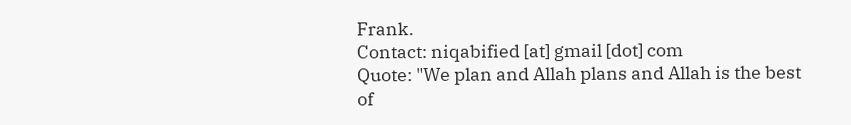Frank.
Contact: niqabified [at] gmail [dot] com
Quote: "We plan and Allah plans and Allah is the best of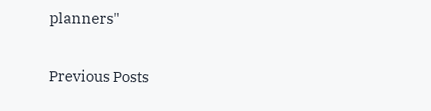planners"

Previous Posts